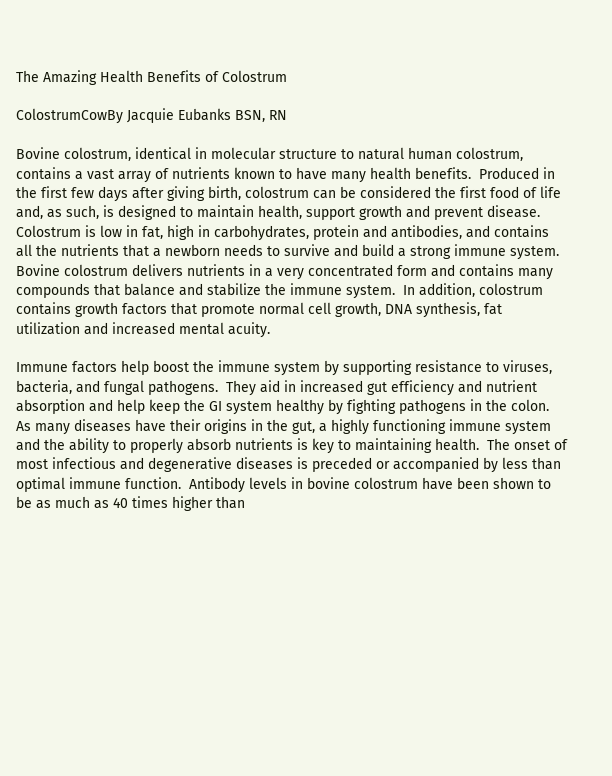The Amazing Health Benefits of Colostrum

ColostrumCowBy Jacquie Eubanks BSN, RN

Bovine colostrum, identical in molecular structure to natural human colostrum, contains a vast array of nutrients known to have many health benefits.  Produced in the first few days after giving birth, colostrum can be considered the first food of life and, as such, is designed to maintain health, support growth and prevent disease.  Colostrum is low in fat, high in carbohydrates, protein and antibodies, and contains all the nutrients that a newborn needs to survive and build a strong immune system.  Bovine colostrum delivers nutrients in a very concentrated form and contains many compounds that balance and stabilize the immune system.  In addition, colostrum contains growth factors that promote normal cell growth, DNA synthesis, fat utilization and increased mental acuity.

Immune factors help boost the immune system by supporting resistance to viruses, bacteria, and fungal pathogens.  They aid in increased gut efficiency and nutrient absorption and help keep the GI system healthy by fighting pathogens in the colon.  As many diseases have their origins in the gut, a highly functioning immune system and the ability to properly absorb nutrients is key to maintaining health.  The onset of most infectious and degenerative diseases is preceded or accompanied by less than optimal immune function.  Antibody levels in bovine colostrum have been shown to be as much as 40 times higher than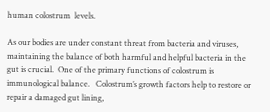human colostrum  levels.

As our bodies are under constant threat from bacteria and viruses, maintaining the balance of both harmful and helpful bacteria in the gut is crucial.  One of the primary functions of colostrum is immunological balance.   Colostrum’s growth factors help to restore or repair a damaged gut lining,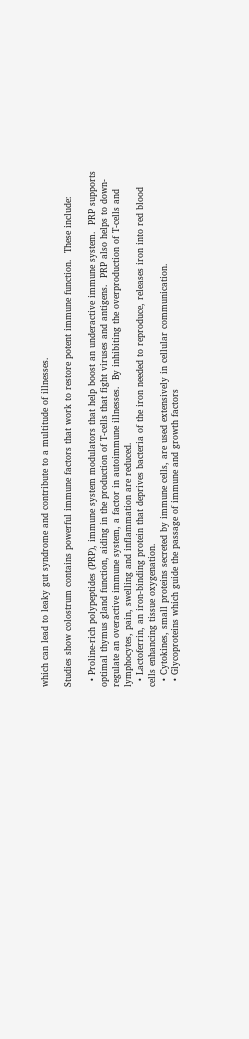which can lead to leaky gut syndrome and contribute to a multitude of illnesses.

Studies show colostrum contains powerful immune factors that work to restore potent immune function.  These include:

  • Proline-rich polypeptides (PRP), immune system modulators that help boost an underactive immune system.  PRP supports optimal thymus gland function, aiding in the production of T-cells that fight viruses and antigens.  PRP also helps to down-regulate an overactive immune system, a factor in autoimmune illnesses.  By inhibiting the overproduction of T-cells and lymphocytes, pain, swelling and inflammation are reduced.
  • Lactoferrin, an iron-binding protein that deprives bacteria of the iron needed to reproduce, releases iron into red blood cells enhancing tissue oxygenation.
  • Cytokines, small proteins secreted by immune cells, are used extensively in cellular communication.
  • Glycoproteins which guide the passage of immune and growth factors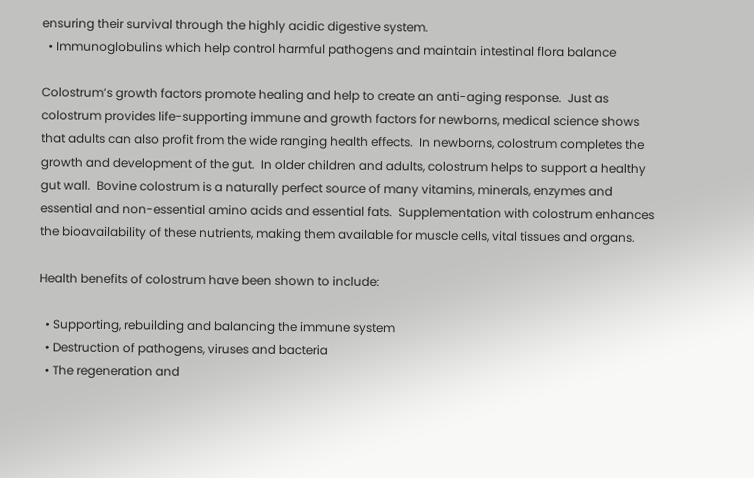ensuring their survival through the highly acidic digestive system.
  • Immunoglobulins which help control harmful pathogens and maintain intestinal flora balance

Colostrum’s growth factors promote healing and help to create an anti-aging response.  Just as colostrum provides life-supporting immune and growth factors for newborns, medical science shows that adults can also profit from the wide ranging health effects.  In newborns, colostrum completes the growth and development of the gut.  In older children and adults, colostrum helps to support a healthy gut wall.  Bovine colostrum is a naturally perfect source of many vitamins, minerals, enzymes and essential and non-essential amino acids and essential fats.  Supplementation with colostrum enhances the bioavailability of these nutrients, making them available for muscle cells, vital tissues and organs.

Health benefits of colostrum have been shown to include:

  • Supporting, rebuilding and balancing the immune system
  • Destruction of pathogens, viruses and bacteria
  • The regeneration and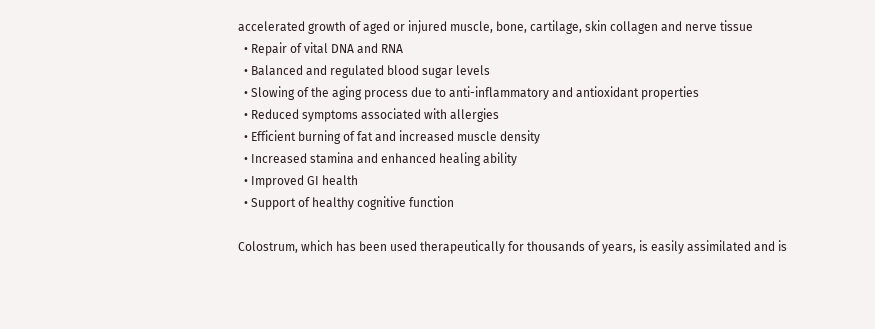accelerated growth of aged or injured muscle, bone, cartilage, skin collagen and nerve tissue
  • Repair of vital DNA and RNA
  • Balanced and regulated blood sugar levels
  • Slowing of the aging process due to anti-inflammatory and antioxidant properties
  • Reduced symptoms associated with allergies
  • Efficient burning of fat and increased muscle density
  • Increased stamina and enhanced healing ability
  • Improved GI health
  • Support of healthy cognitive function

Colostrum, which has been used therapeutically for thousands of years, is easily assimilated and is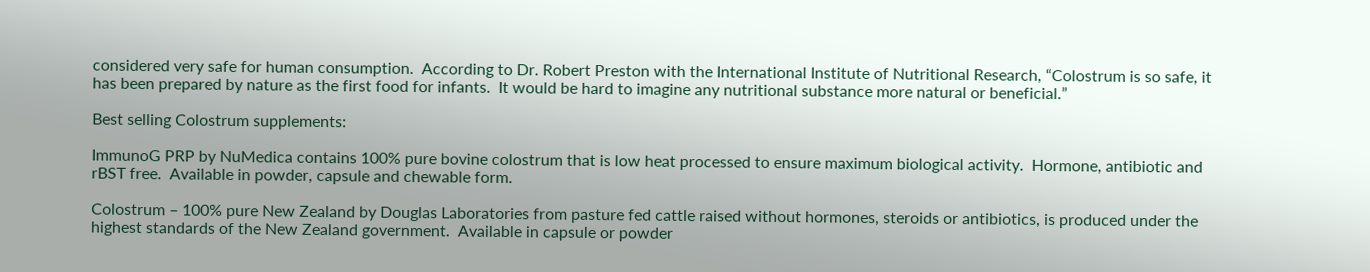considered very safe for human consumption.  According to Dr. Robert Preston with the International Institute of Nutritional Research, “Colostrum is so safe, it has been prepared by nature as the first food for infants.  It would be hard to imagine any nutritional substance more natural or beneficial.”

Best selling Colostrum supplements:

ImmunoG PRP by NuMedica contains 100% pure bovine colostrum that is low heat processed to ensure maximum biological activity.  Hormone, antibiotic and rBST free.  Available in powder, capsule and chewable form.

Colostrum – 100% pure New Zealand by Douglas Laboratories from pasture fed cattle raised without hormones, steroids or antibiotics, is produced under the highest standards of the New Zealand government.  Available in capsule or powder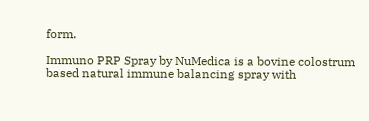form.

Immuno PRP Spray by NuMedica is a bovine colostrum based natural immune balancing spray with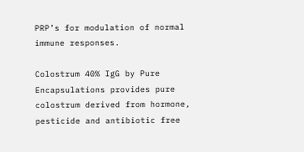PRP’s for modulation of normal immune responses.

Colostrum 40% IgG by Pure Encapsulations provides pure colostrum derived from hormone, pesticide and antibiotic free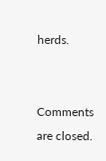herds.


Comments are closed.